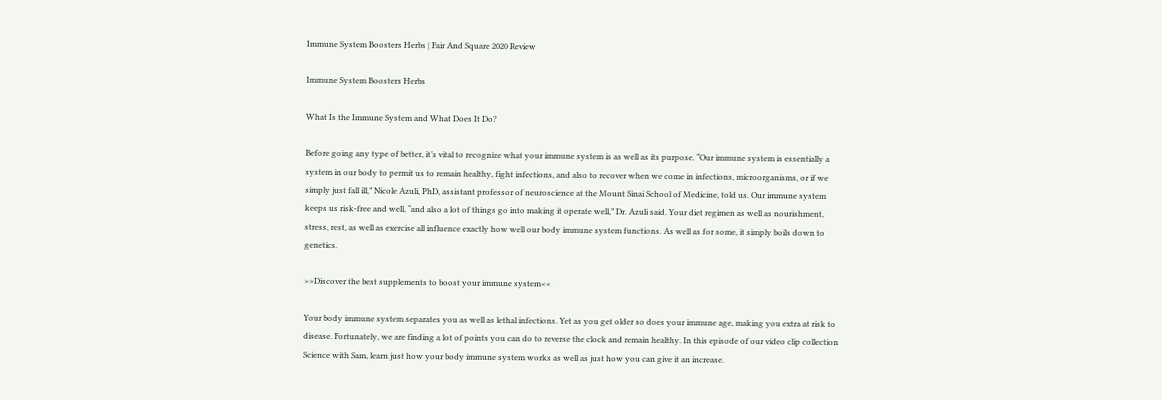Immune System Boosters Herbs | Fair And Square 2020 Review

Immune System Boosters Herbs

What Is the Immune System and What Does It Do?

Before going any type of better, it’s vital to recognize what your immune system is as well as its purpose. “Our immune system is essentially a system in our body to permit us to remain healthy, fight infections, and also to recover when we come in infections, microorganisms, or if we simply just fall ill,” Nicole Azuli, PhD, assistant professor of neuroscience at the Mount Sinai School of Medicine, told us. Our immune system keeps us risk-free and well, “and also a lot of things go into making it operate well,” Dr. Azuli said. Your diet regimen as well as nourishment, stress, rest, as well as exercise all influence exactly how well our body immune system functions. As well as for some, it simply boils down to genetics.

>>Discover the best supplements to boost your immune system<<

Your body immune system separates you as well as lethal infections. Yet as you get older so does your immune age, making you extra at risk to disease. Fortunately, we are finding a lot of points you can do to reverse the clock and remain healthy. In this episode of our video clip collection Science with Sam, learn just how your body immune system works as well as just how you can give it an increase.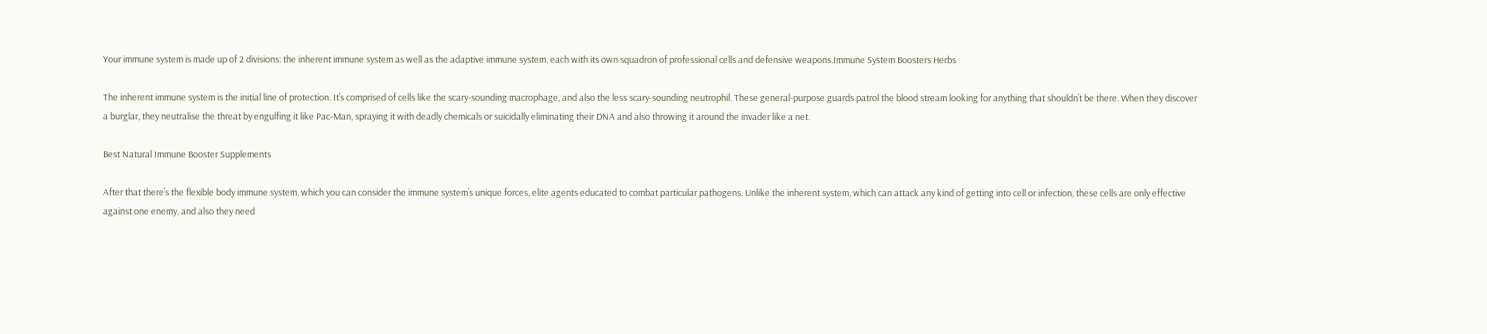Your immune system is made up of 2 divisions: the inherent immune system as well as the adaptive immune system, each with its own squadron of professional cells and defensive weapons.Immune System Boosters Herbs

The inherent immune system is the initial line of protection. It’s comprised of cells like the scary-sounding macrophage, and also the less scary-sounding neutrophil. These general-purpose guards patrol the blood stream looking for anything that shouldn’t be there. When they discover a burglar, they neutralise the threat by engulfing it like Pac-Man, spraying it with deadly chemicals or suicidally eliminating their DNA and also throwing it around the invader like a net.

Best Natural Immune Booster Supplements

After that there’s the flexible body immune system, which you can consider the immune system’s unique forces, elite agents educated to combat particular pathogens. Unlike the inherent system, which can attack any kind of getting into cell or infection, these cells are only effective against one enemy, and also they need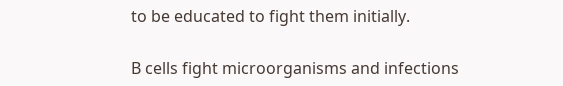to be educated to fight them initially.

B cells fight microorganisms and infections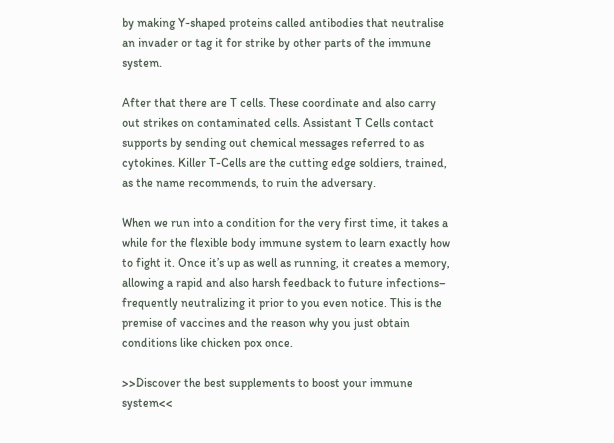by making Y-shaped proteins called antibodies that neutralise an invader or tag it for strike by other parts of the immune system.

After that there are T cells. These coordinate and also carry out strikes on contaminated cells. Assistant T Cells contact supports by sending out chemical messages referred to as cytokines. Killer T-Cells are the cutting edge soldiers, trained, as the name recommends, to ruin the adversary.

When we run into a condition for the very first time, it takes a while for the flexible body immune system to learn exactly how to fight it. Once it’s up as well as running, it creates a memory, allowing a rapid and also harsh feedback to future infections– frequently neutralizing it prior to you even notice. This is the premise of vaccines and the reason why you just obtain conditions like chicken pox once.

>>Discover the best supplements to boost your immune system<<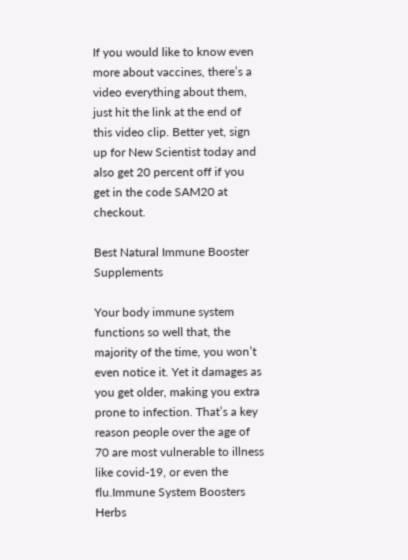If you would like to know even more about vaccines, there’s a video everything about them, just hit the link at the end of this video clip. Better yet, sign up for New Scientist today and also get 20 percent off if you get in the code SAM20 at checkout.

Best Natural Immune Booster Supplements

Your body immune system functions so well that, the majority of the time, you won’t even notice it. Yet it damages as you get older, making you extra prone to infection. That’s a key reason people over the age of 70 are most vulnerable to illness like covid-19, or even the flu.Immune System Boosters Herbs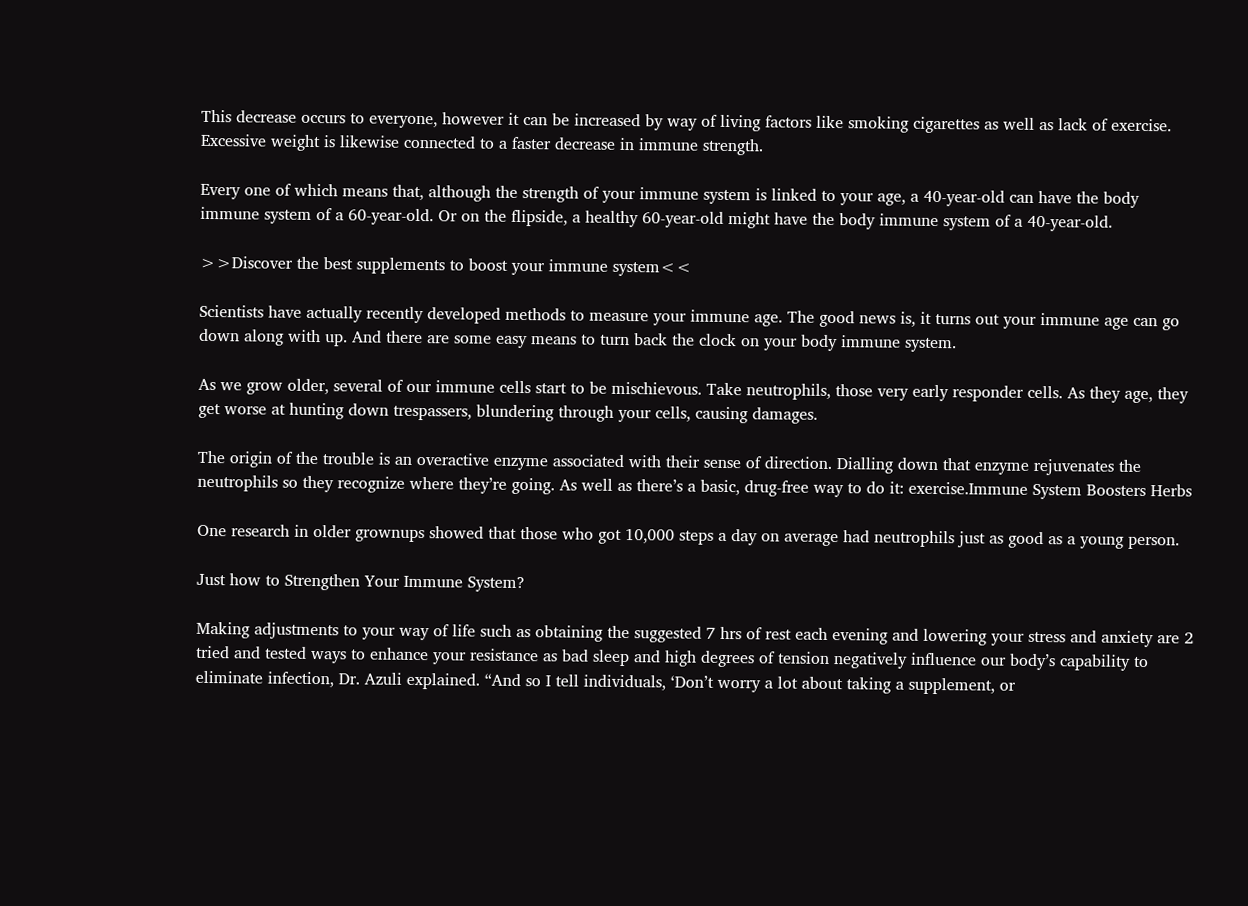This decrease occurs to everyone, however it can be increased by way of living factors like smoking cigarettes as well as lack of exercise. Excessive weight is likewise connected to a faster decrease in immune strength.

Every one of which means that, although the strength of your immune system is linked to your age, a 40-year-old can have the body immune system of a 60-year-old. Or on the flipside, a healthy 60-year-old might have the body immune system of a 40-year-old.

>>Discover the best supplements to boost your immune system<<

Scientists have actually recently developed methods to measure your immune age. The good news is, it turns out your immune age can go down along with up. And there are some easy means to turn back the clock on your body immune system.

As we grow older, several of our immune cells start to be mischievous. Take neutrophils, those very early responder cells. As they age, they get worse at hunting down trespassers, blundering through your cells, causing damages.

The origin of the trouble is an overactive enzyme associated with their sense of direction. Dialling down that enzyme rejuvenates the neutrophils so they recognize where they’re going. As well as there’s a basic, drug-free way to do it: exercise.Immune System Boosters Herbs

One research in older grownups showed that those who got 10,000 steps a day on average had neutrophils just as good as a young person.

Just how to Strengthen Your Immune System?

Making adjustments to your way of life such as obtaining the suggested 7 hrs of rest each evening and lowering your stress and anxiety are 2 tried and tested ways to enhance your resistance as bad sleep and high degrees of tension negatively influence our body’s capability to eliminate infection, Dr. Azuli explained. “And so I tell individuals, ‘Don’t worry a lot about taking a supplement, or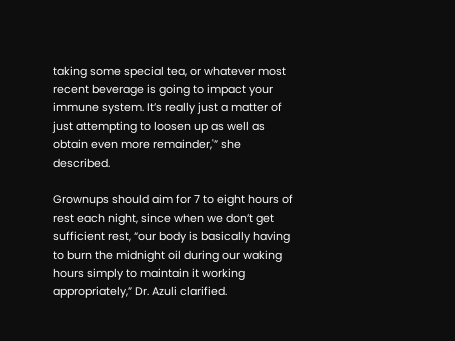taking some special tea, or whatever most recent beverage is going to impact your immune system. It’s really just a matter of just attempting to loosen up as well as obtain even more remainder,'” she described.

Grownups should aim for 7 to eight hours of rest each night, since when we don’t get sufficient rest, “our body is basically having to burn the midnight oil during our waking hours simply to maintain it working appropriately,” Dr. Azuli clarified.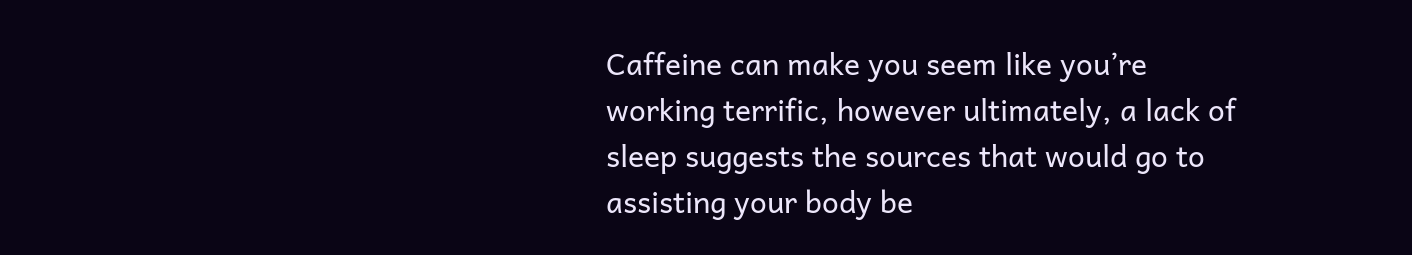Caffeine can make you seem like you’re working terrific, however ultimately, a lack of sleep suggests the sources that would go to assisting your body be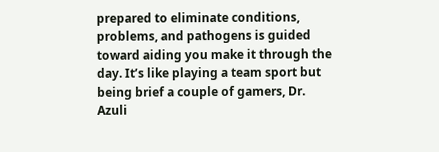prepared to eliminate conditions, problems, and pathogens is guided toward aiding you make it through the day. It’s like playing a team sport but being brief a couple of gamers, Dr. Azuli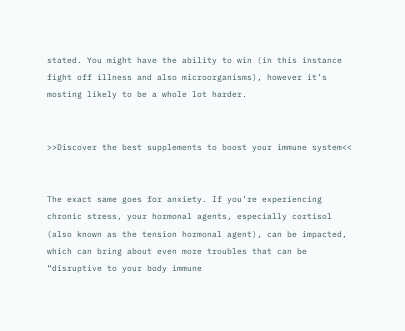stated. You might have the ability to win (in this instance fight off illness and also microorganisms), however it’s mosting likely to be a whole lot harder.


>>Discover the best supplements to boost your immune system<<


The exact same goes for anxiety. If you’re experiencing chronic stress, your hormonal agents, especially cortisol (also known as the tension hormonal agent), can be impacted, which can bring about even more troubles that can be “disruptive to your body immune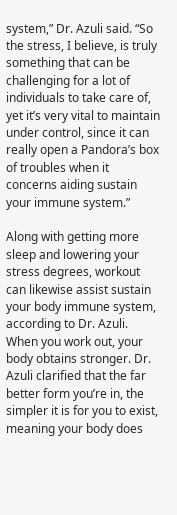system,” Dr. Azuli said. “So the stress, I believe, is truly something that can be challenging for a lot of individuals to take care of, yet it’s very vital to maintain under control, since it can really open a Pandora’s box of troubles when it concerns aiding sustain your immune system.”

Along with getting more sleep and lowering your stress degrees, workout can likewise assist sustain your body immune system, according to Dr. Azuli. When you work out, your body obtains stronger. Dr. Azuli clarified that the far better form you’re in, the simpler it is for you to exist, meaning your body does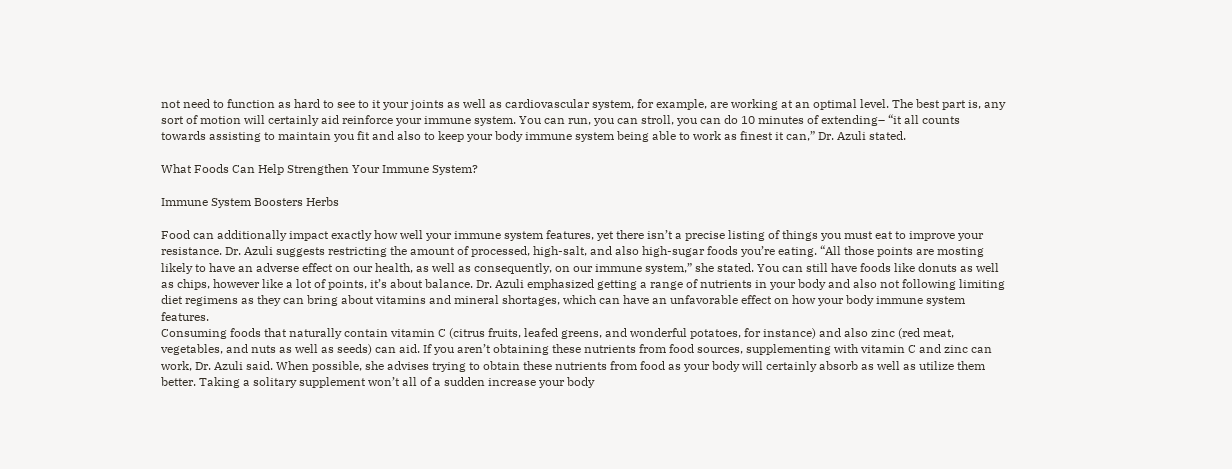not need to function as hard to see to it your joints as well as cardiovascular system, for example, are working at an optimal level. The best part is, any sort of motion will certainly aid reinforce your immune system. You can run, you can stroll, you can do 10 minutes of extending– “it all counts towards assisting to maintain you fit and also to keep your body immune system being able to work as finest it can,” Dr. Azuli stated.

What Foods Can Help Strengthen Your Immune System?

Immune System Boosters Herbs

Food can additionally impact exactly how well your immune system features, yet there isn’t a precise listing of things you must eat to improve your resistance. Dr. Azuli suggests restricting the amount of processed, high-salt, and also high-sugar foods you’re eating. “All those points are mosting likely to have an adverse effect on our health, as well as consequently, on our immune system,” she stated. You can still have foods like donuts as well as chips, however like a lot of points, it’s about balance. Dr. Azuli emphasized getting a range of nutrients in your body and also not following limiting diet regimens as they can bring about vitamins and mineral shortages, which can have an unfavorable effect on how your body immune system features.
Consuming foods that naturally contain vitamin C (citrus fruits, leafed greens, and wonderful potatoes, for instance) and also zinc (red meat, vegetables, and nuts as well as seeds) can aid. If you aren’t obtaining these nutrients from food sources, supplementing with vitamin C and zinc can work, Dr. Azuli said. When possible, she advises trying to obtain these nutrients from food as your body will certainly absorb as well as utilize them better. Taking a solitary supplement won’t all of a sudden increase your body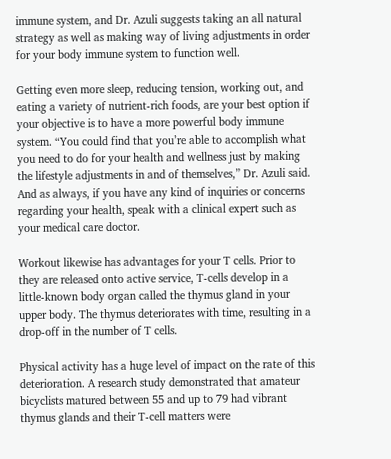immune system, and Dr. Azuli suggests taking an all natural strategy as well as making way of living adjustments in order for your body immune system to function well.

Getting even more sleep, reducing tension, working out, and eating a variety of nutrient-rich foods, are your best option if your objective is to have a more powerful body immune system. “You could find that you’re able to accomplish what you need to do for your health and wellness just by making the lifestyle adjustments in and of themselves,” Dr. Azuli said. And as always, if you have any kind of inquiries or concerns regarding your health, speak with a clinical expert such as your medical care doctor.

Workout likewise has advantages for your T cells. Prior to they are released onto active service, T-cells develop in a little-known body organ called the thymus gland in your upper body. The thymus deteriorates with time, resulting in a drop-off in the number of T cells.

Physical activity has a huge level of impact on the rate of this deterioration. A research study demonstrated that amateur bicyclists matured between 55 and up to 79 had vibrant thymus glands and their T-cell matters were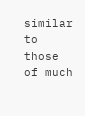similar to those of much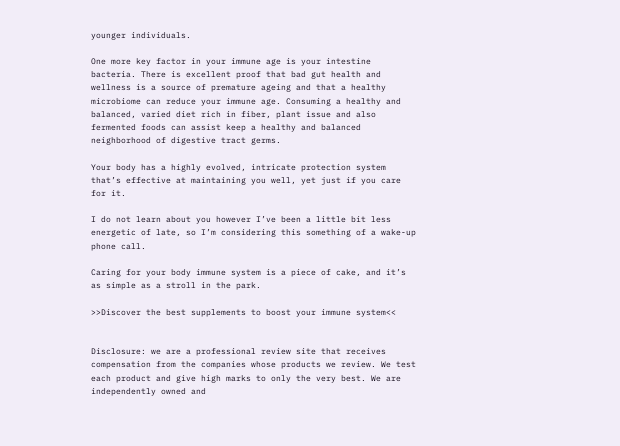younger individuals.

One more key factor in your immune age is your intestine bacteria. There is excellent proof that bad gut health and wellness is a source of premature ageing and that a healthy microbiome can reduce your immune age. Consuming a healthy and balanced, varied diet rich in fiber, plant issue and also fermented foods can assist keep a healthy and balanced neighborhood of digestive tract germs.

Your body has a highly evolved, intricate protection system that’s effective at maintaining you well, yet just if you care for it.

I do not learn about you however I’ve been a little bit less energetic of late, so I’m considering this something of a wake-up phone call.

Caring for your body immune system is a piece of cake, and it’s as simple as a stroll in the park.

>>Discover the best supplements to boost your immune system<<


Disclosure: we are a professional review site that receives compensation from the companies whose products we review. We test each product and give high marks to only the very best. We are independently owned and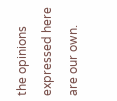the opinions expressed here are our own.